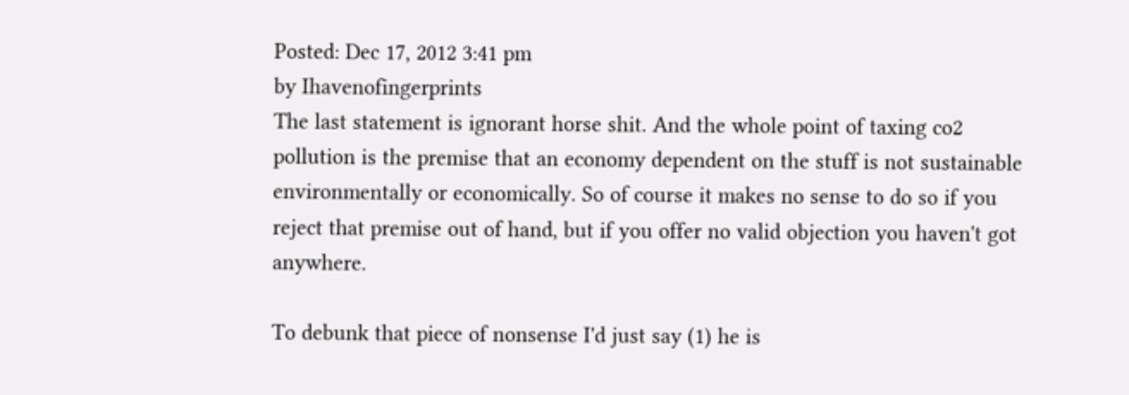Posted: Dec 17, 2012 3:41 pm
by Ihavenofingerprints
The last statement is ignorant horse shit. And the whole point of taxing co2 pollution is the premise that an economy dependent on the stuff is not sustainable environmentally or economically. So of course it makes no sense to do so if you reject that premise out of hand, but if you offer no valid objection you haven't got anywhere.

To debunk that piece of nonsense I'd just say (1) he is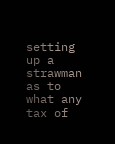setting up a strawman as to what any tax of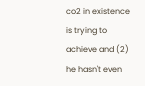co2 in existence is trying to achieve and (2) he hasn't even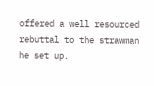offered a well resourced rebuttal to the strawman he set up.